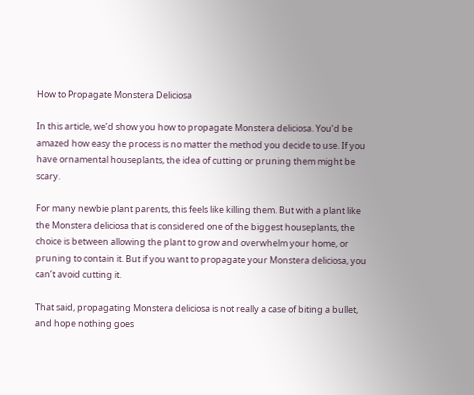How to Propagate Monstera Deliciosa

In this article, we’d show you how to propagate Monstera deliciosa. You’d be amazed how easy the process is no matter the method you decide to use. If you have ornamental houseplants, the idea of cutting or pruning them might be scary.

For many newbie plant parents, this feels like killing them. But with a plant like the Monstera deliciosa that is considered one of the biggest houseplants, the choice is between allowing the plant to grow and overwhelm your home, or pruning to contain it. But if you want to propagate your Monstera deliciosa, you can’t avoid cutting it.

That said, propagating Monstera deliciosa is not really a case of biting a bullet, and hope nothing goes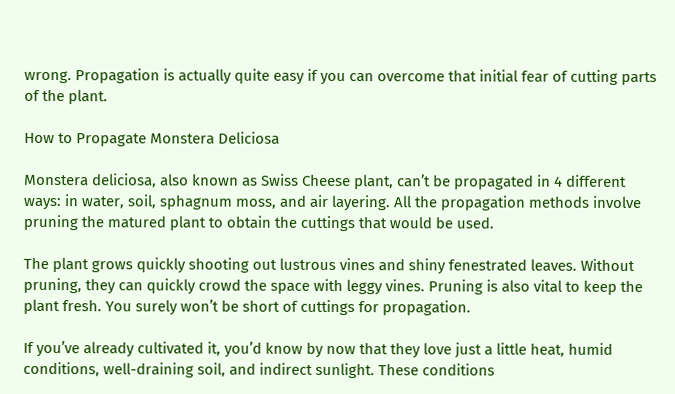wrong. Propagation is actually quite easy if you can overcome that initial fear of cutting parts of the plant.

How to Propagate Monstera Deliciosa

Monstera deliciosa, also known as Swiss Cheese plant, can’t be propagated in 4 different ways: in water, soil, sphagnum moss, and air layering. All the propagation methods involve pruning the matured plant to obtain the cuttings that would be used.

The plant grows quickly shooting out lustrous vines and shiny fenestrated leaves. Without pruning, they can quickly crowd the space with leggy vines. Pruning is also vital to keep the plant fresh. You surely won’t be short of cuttings for propagation.

If you’ve already cultivated it, you’d know by now that they love just a little heat, humid conditions, well-draining soil, and indirect sunlight. These conditions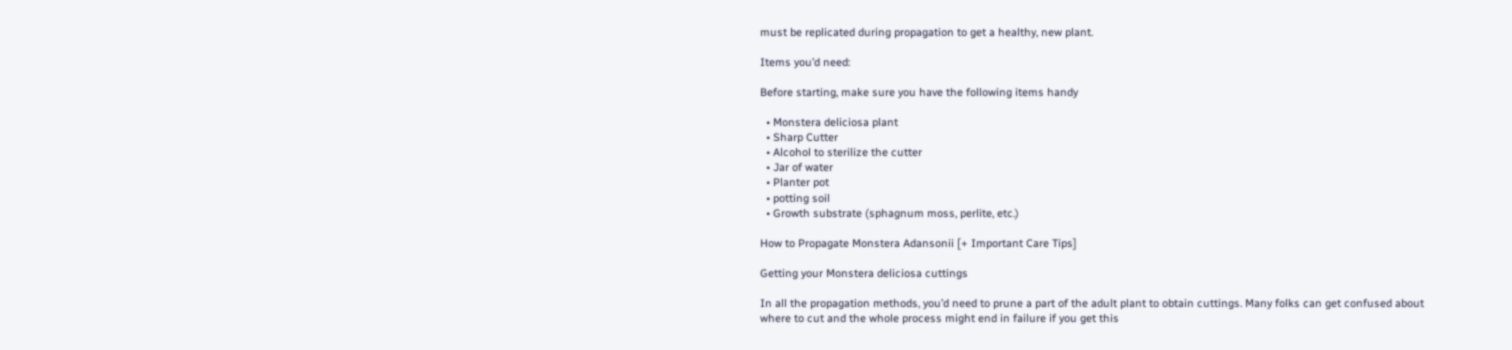must be replicated during propagation to get a healthy, new plant.

Items you’d need:

Before starting, make sure you have the following items handy

  • Monstera deliciosa plant
  • Sharp Cutter
  • Alcohol to sterilize the cutter
  • Jar of water
  • Planter pot
  • potting soil
  • Growth substrate (sphagnum moss, perlite, etc.)

How to Propagate Monstera Adansonii [+ Important Care Tips]

Getting your Monstera deliciosa cuttings

In all the propagation methods, you’d need to prune a part of the adult plant to obtain cuttings. Many folks can get confused about where to cut and the whole process might end in failure if you get this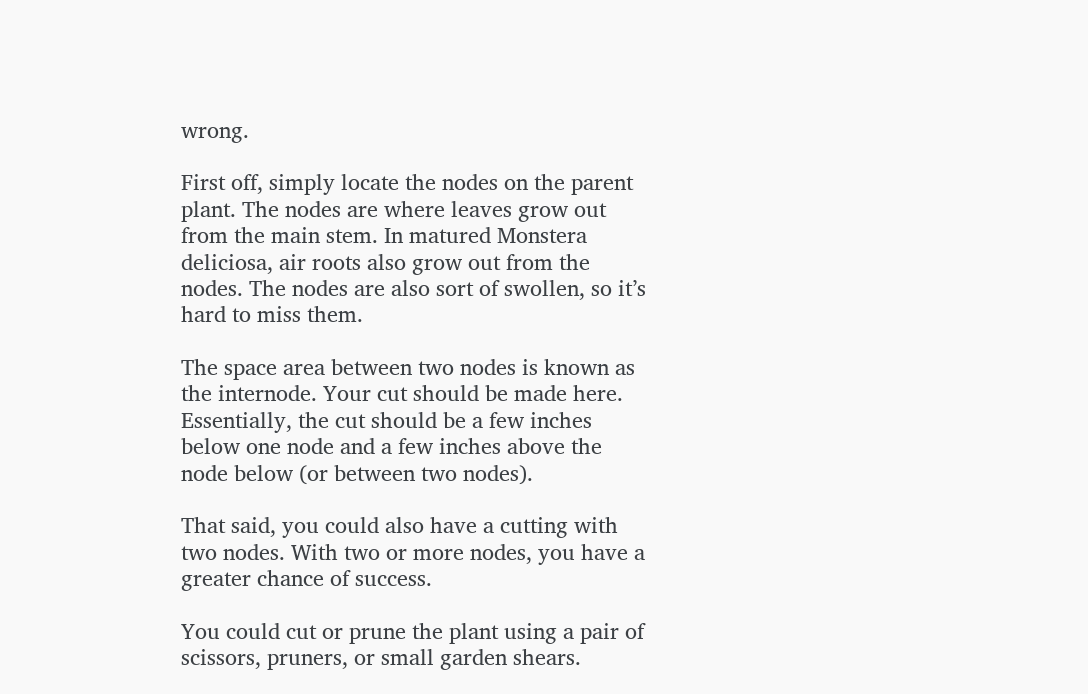wrong.

First off, simply locate the nodes on the parent plant. The nodes are where leaves grow out from the main stem. In matured Monstera deliciosa, air roots also grow out from the nodes. The nodes are also sort of swollen, so it’s hard to miss them.

The space area between two nodes is known as the internode. Your cut should be made here. Essentially, the cut should be a few inches below one node and a few inches above the node below (or between two nodes).

That said, you could also have a cutting with two nodes. With two or more nodes, you have a greater chance of success.

You could cut or prune the plant using a pair of scissors, pruners, or small garden shears.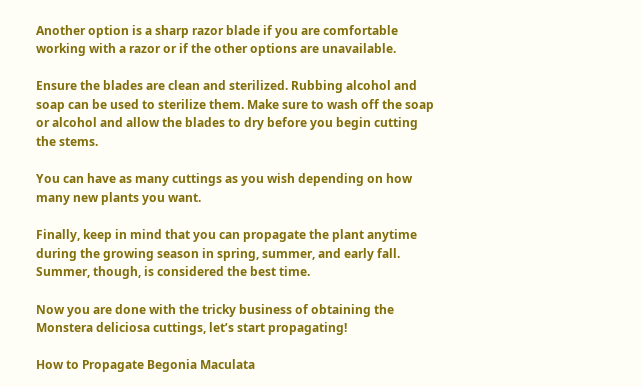Another option is a sharp razor blade if you are comfortable working with a razor or if the other options are unavailable.

Ensure the blades are clean and sterilized. Rubbing alcohol and soap can be used to sterilize them. Make sure to wash off the soap or alcohol and allow the blades to dry before you begin cutting the stems.

You can have as many cuttings as you wish depending on how many new plants you want.

Finally, keep in mind that you can propagate the plant anytime during the growing season in spring, summer, and early fall. Summer, though, is considered the best time.

Now you are done with the tricky business of obtaining the Monstera deliciosa cuttings, let’s start propagating!

How to Propagate Begonia Maculata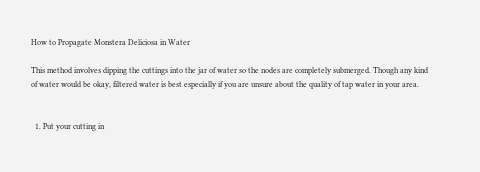How to Propagate Monstera Deliciosa in Water

This method involves dipping the cuttings into the jar of water so the nodes are completely submerged. Though any kind of water would be okay, filtered water is best especially if you are unsure about the quality of tap water in your area.


  1. Put your cutting in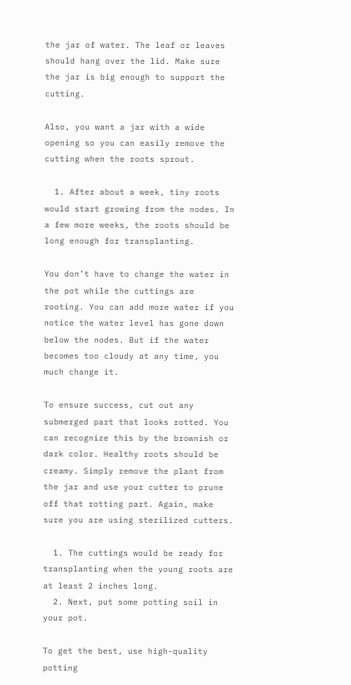the jar of water. The leaf or leaves should hang over the lid. Make sure the jar is big enough to support the cutting.

Also, you want a jar with a wide opening so you can easily remove the cutting when the roots sprout.

  1. After about a week, tiny roots would start growing from the nodes. In a few more weeks, the roots should be long enough for transplanting.

You don’t have to change the water in the pot while the cuttings are rooting. You can add more water if you notice the water level has gone down below the nodes. But if the water becomes too cloudy at any time, you much change it.

To ensure success, cut out any submerged part that looks rotted. You can recognize this by the brownish or dark color. Healthy roots should be creamy. Simply remove the plant from the jar and use your cutter to prune off that rotting part. Again, make sure you are using sterilized cutters.

  1. The cuttings would be ready for transplanting when the young roots are at least 2 inches long.
  2. Next, put some potting soil in your pot.

To get the best, use high-quality potting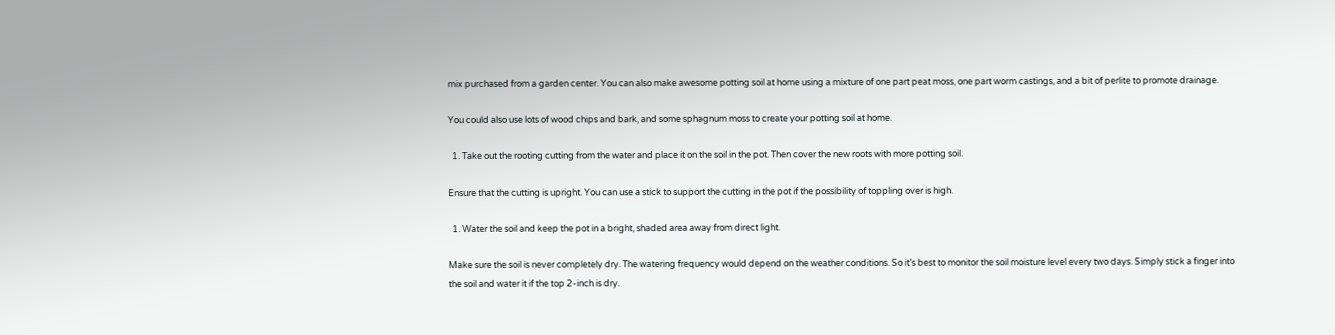mix purchased from a garden center. You can also make awesome potting soil at home using a mixture of one part peat moss, one part worm castings, and a bit of perlite to promote drainage.

You could also use lots of wood chips and bark, and some sphagnum moss to create your potting soil at home.

  1. Take out the rooting cutting from the water and place it on the soil in the pot. Then cover the new roots with more potting soil.

Ensure that the cutting is upright. You can use a stick to support the cutting in the pot if the possibility of toppling over is high.

  1. Water the soil and keep the pot in a bright, shaded area away from direct light.

Make sure the soil is never completely dry. The watering frequency would depend on the weather conditions. So it’s best to monitor the soil moisture level every two days. Simply stick a finger into the soil and water it if the top 2-inch is dry.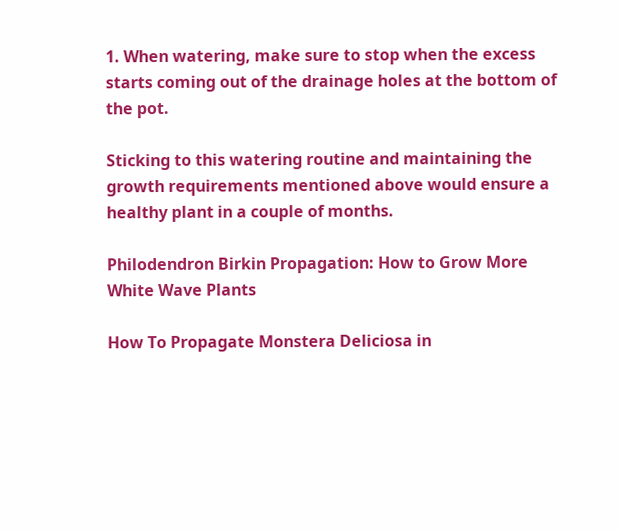1. When watering, make sure to stop when the excess starts coming out of the drainage holes at the bottom of the pot.

Sticking to this watering routine and maintaining the growth requirements mentioned above would ensure a healthy plant in a couple of months.

Philodendron Birkin Propagation: How to Grow More White Wave Plants

How To Propagate Monstera Deliciosa in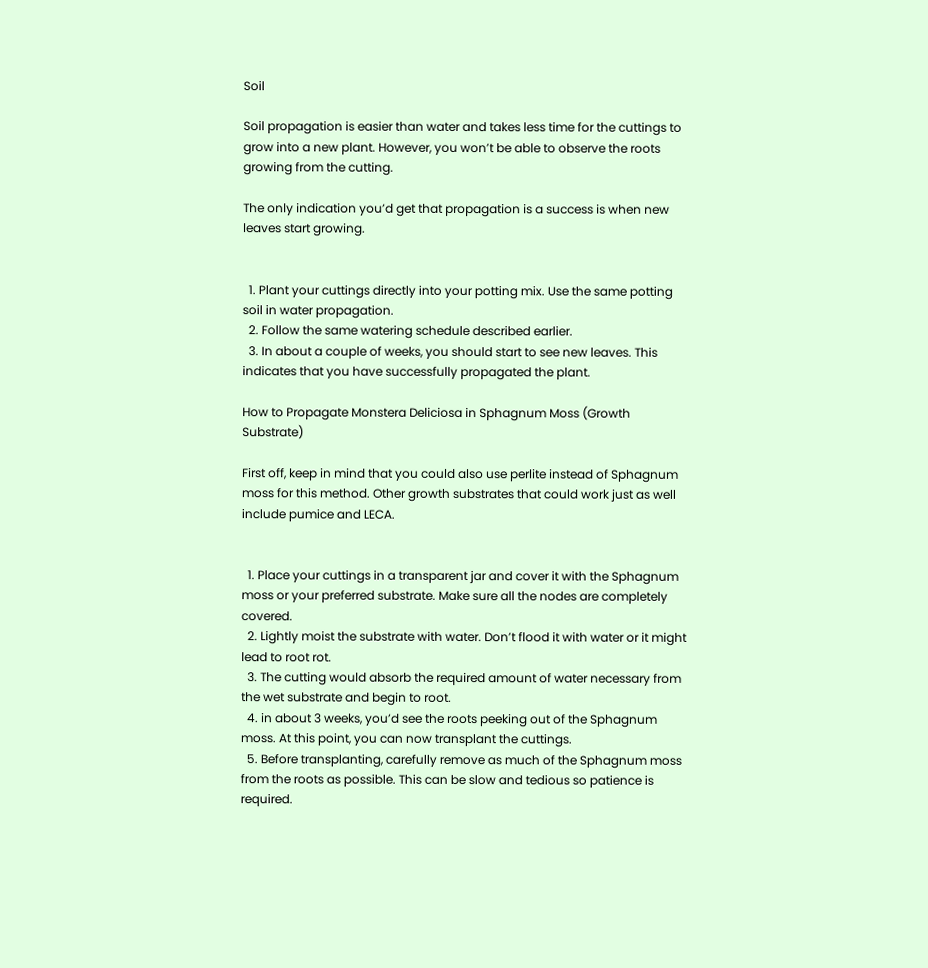Soil

Soil propagation is easier than water and takes less time for the cuttings to grow into a new plant. However, you won’t be able to observe the roots growing from the cutting.

The only indication you’d get that propagation is a success is when new leaves start growing.


  1. Plant your cuttings directly into your potting mix. Use the same potting soil in water propagation.
  2. Follow the same watering schedule described earlier.
  3. In about a couple of weeks, you should start to see new leaves. This indicates that you have successfully propagated the plant.

How to Propagate Monstera Deliciosa in Sphagnum Moss (Growth Substrate)

First off, keep in mind that you could also use perlite instead of Sphagnum moss for this method. Other growth substrates that could work just as well include pumice and LECA.


  1. Place your cuttings in a transparent jar and cover it with the Sphagnum moss or your preferred substrate. Make sure all the nodes are completely covered.
  2. Lightly moist the substrate with water. Don’t flood it with water or it might lead to root rot.
  3. The cutting would absorb the required amount of water necessary from the wet substrate and begin to root.
  4. in about 3 weeks, you’d see the roots peeking out of the Sphagnum moss. At this point, you can now transplant the cuttings.
  5. Before transplanting, carefully remove as much of the Sphagnum moss from the roots as possible. This can be slow and tedious so patience is required.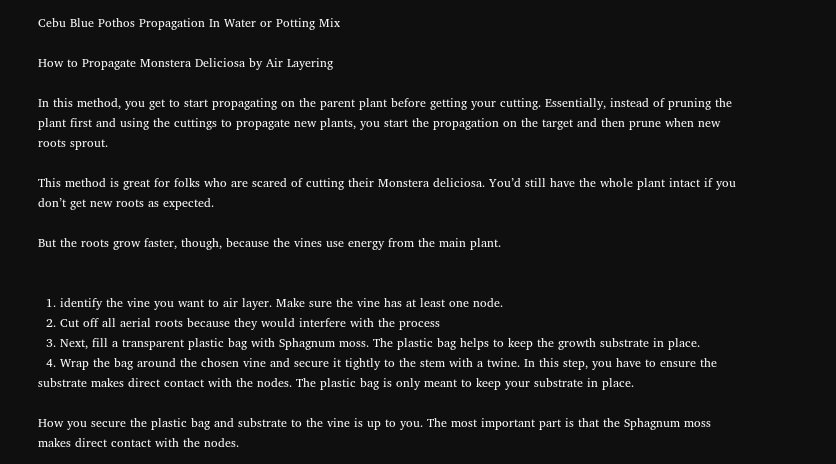Cebu Blue Pothos Propagation In Water or Potting Mix

How to Propagate Monstera Deliciosa by Air Layering

In this method, you get to start propagating on the parent plant before getting your cutting. Essentially, instead of pruning the plant first and using the cuttings to propagate new plants, you start the propagation on the target and then prune when new roots sprout.

This method is great for folks who are scared of cutting their Monstera deliciosa. You’d still have the whole plant intact if you don’t get new roots as expected.

But the roots grow faster, though, because the vines use energy from the main plant.


  1. identify the vine you want to air layer. Make sure the vine has at least one node.
  2. Cut off all aerial roots because they would interfere with the process
  3. Next, fill a transparent plastic bag with Sphagnum moss. The plastic bag helps to keep the growth substrate in place.
  4. Wrap the bag around the chosen vine and secure it tightly to the stem with a twine. In this step, you have to ensure the substrate makes direct contact with the nodes. The plastic bag is only meant to keep your substrate in place.

How you secure the plastic bag and substrate to the vine is up to you. The most important part is that the Sphagnum moss makes direct contact with the nodes.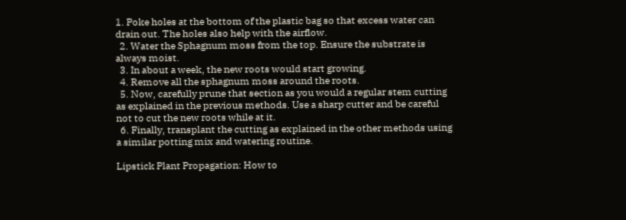1. Poke holes at the bottom of the plastic bag so that excess water can drain out. The holes also help with the airflow.
  2. Water the Sphagnum moss from the top. Ensure the substrate is always moist.
  3. In about a week, the new roots would start growing.
  4. Remove all the sphagnum moss around the roots.
  5. Now, carefully prune that section as you would a regular stem cutting as explained in the previous methods. Use a sharp cutter and be careful not to cut the new roots while at it.
  6. Finally, transplant the cutting as explained in the other methods using a similar potting mix and watering routine.

Lipstick Plant Propagation: How to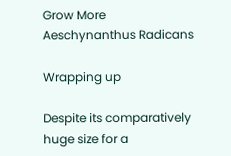Grow More Aeschynanthus Radicans

Wrapping up

Despite its comparatively huge size for a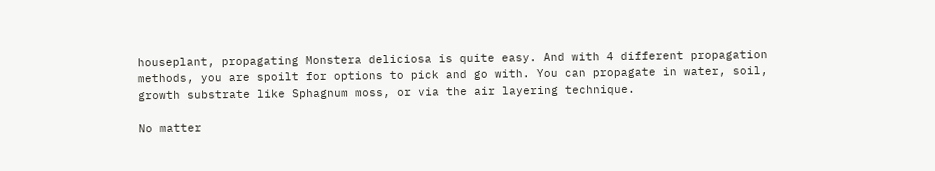houseplant, propagating Monstera deliciosa is quite easy. And with 4 different propagation methods, you are spoilt for options to pick and go with. You can propagate in water, soil, growth substrate like Sphagnum moss, or via the air layering technique.

No matter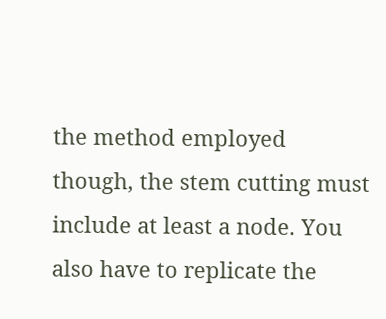the method employed though, the stem cutting must include at least a node. You also have to replicate the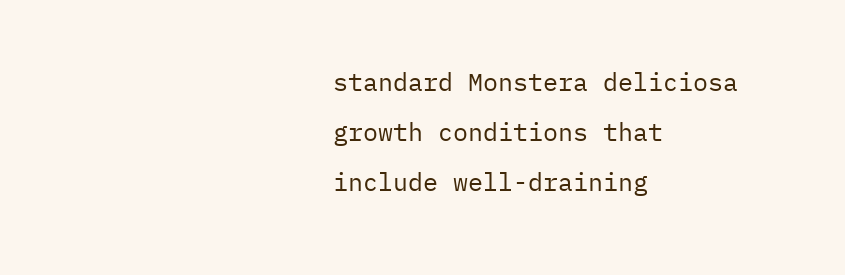standard Monstera deliciosa growth conditions that include well-draining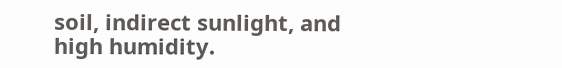soil, indirect sunlight, and high humidity.